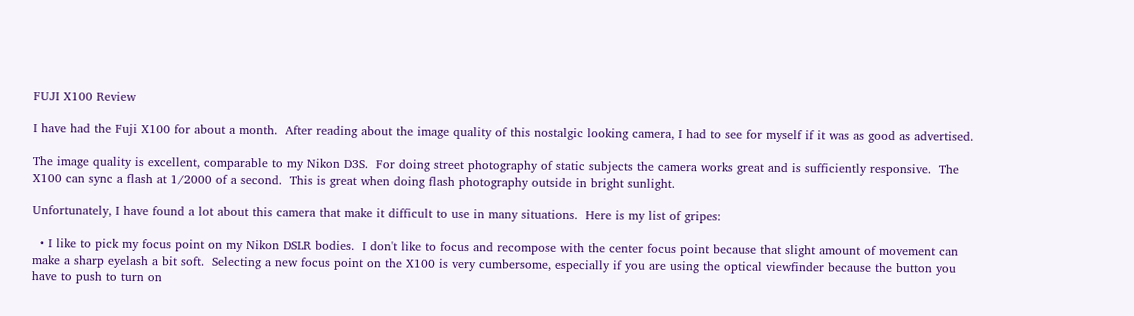FUJI X100 Review

I have had the Fuji X100 for about a month.  After reading about the image quality of this nostalgic looking camera, I had to see for myself if it was as good as advertised.

The image quality is excellent, comparable to my Nikon D3S.  For doing street photography of static subjects the camera works great and is sufficiently responsive.  The X100 can sync a flash at 1/2000 of a second.  This is great when doing flash photography outside in bright sunlight.

Unfortunately, I have found a lot about this camera that make it difficult to use in many situations.  Here is my list of gripes:

  • I like to pick my focus point on my Nikon DSLR bodies.  I don't like to focus and recompose with the center focus point because that slight amount of movement can make a sharp eyelash a bit soft.  Selecting a new focus point on the X100 is very cumbersome, especially if you are using the optical viewfinder because the button you have to push to turn on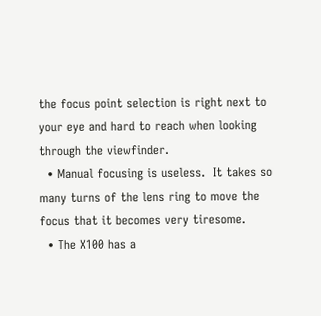the focus point selection is right next to your eye and hard to reach when looking through the viewfinder.
  • Manual focusing is useless.  It takes so many turns of the lens ring to move the focus that it becomes very tiresome.
  • The X100 has a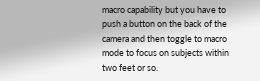macro capability but you have to push a button on the back of the camera and then toggle to macro mode to focus on subjects within two feet or so.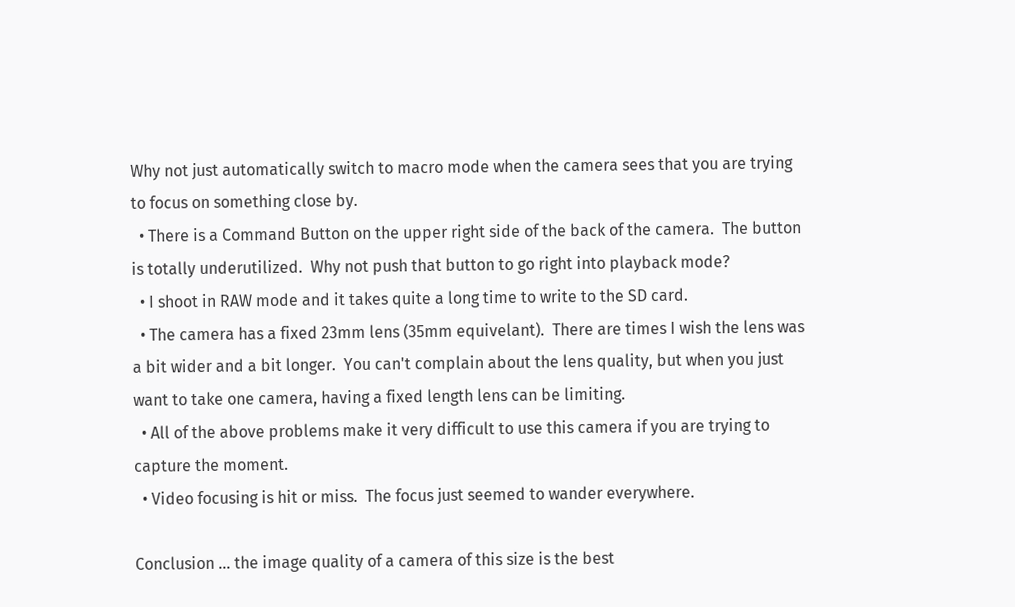Why not just automatically switch to macro mode when the camera sees that you are trying to focus on something close by.
  • There is a Command Button on the upper right side of the back of the camera.  The button is totally underutilized.  Why not push that button to go right into playback mode?
  • I shoot in RAW mode and it takes quite a long time to write to the SD card.
  • The camera has a fixed 23mm lens (35mm equivelant).  There are times I wish the lens was a bit wider and a bit longer.  You can't complain about the lens quality, but when you just want to take one camera, having a fixed length lens can be limiting.
  • All of the above problems make it very difficult to use this camera if you are trying to capture the moment.
  • Video focusing is hit or miss.  The focus just seemed to wander everywhere.

Conclusion ... the image quality of a camera of this size is the best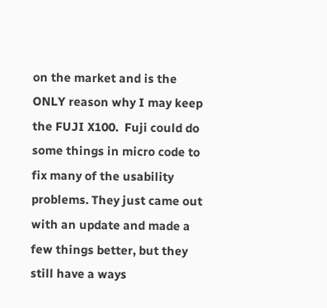on the market and is the ONLY reason why I may keep the FUJI X100.  Fuji could do some things in micro code to fix many of the usability problems. They just came out with an update and made a few things better, but they still have a ways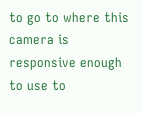to go to where this camera is responsive enough to use to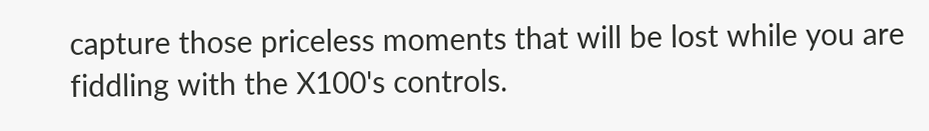capture those priceless moments that will be lost while you are fiddling with the X100's controls.